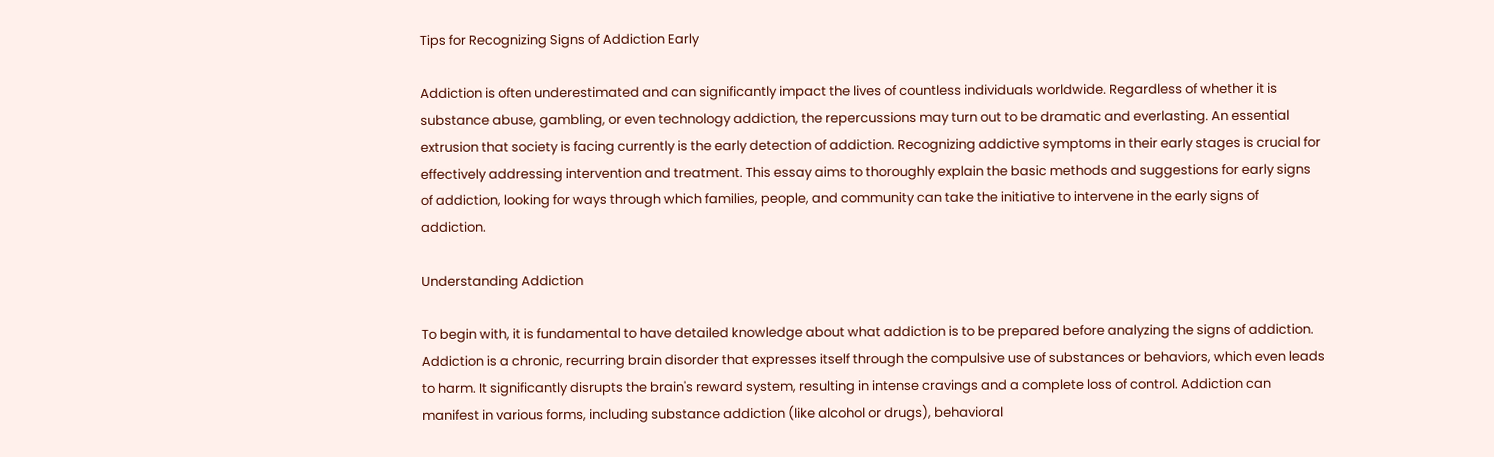Tips for Recognizing Signs of Addiction Early

Addiction is often underestimated and can significantly impact the lives of countless individuals worldwide. Regardless of whether it is substance abuse, gambling, or even technology addiction, the repercussions may turn out to be dramatic and everlasting. An essential extrusion that society is facing currently is the early detection of addiction. Recognizing addictive symptoms in their early stages is crucial for effectively addressing intervention and treatment. This essay aims to thoroughly explain the basic methods and suggestions for early signs of addiction, looking for ways through which families, people, and community can take the initiative to intervene in the early signs of addiction.

Understanding Addiction

To begin with, it is fundamental to have detailed knowledge about what addiction is to be prepared before analyzing the signs of addiction. Addiction is a chronic, recurring brain disorder that expresses itself through the compulsive use of substances or behaviors, which even leads to harm. It significantly disrupts the brain's reward system, resulting in intense cravings and a complete loss of control. Addiction can manifest in various forms, including substance addiction (like alcohol or drugs), behavioral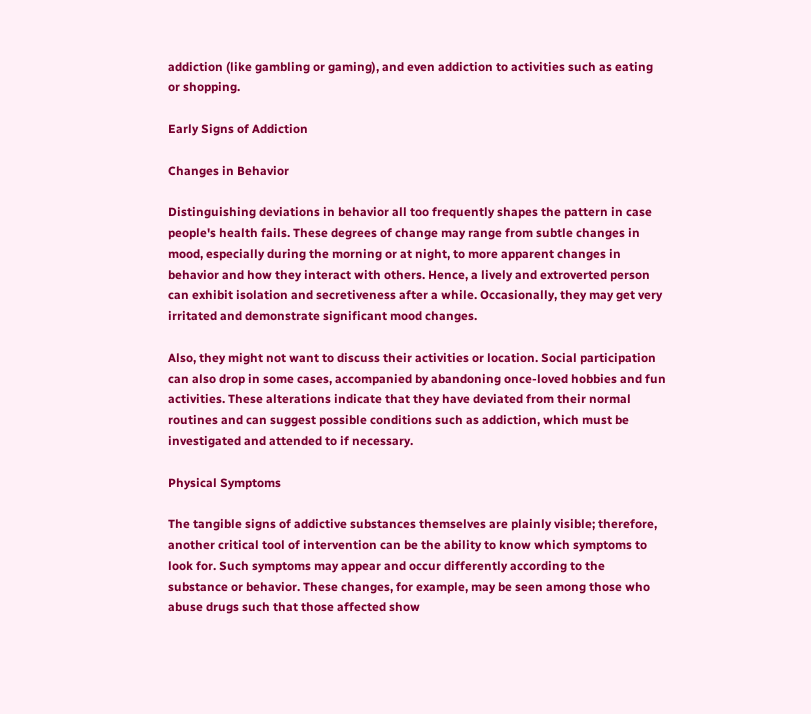addiction (like gambling or gaming), and even addiction to activities such as eating or shopping.

Early Signs of Addiction

Changes in Behavior

Distinguishing deviations in behavior all too frequently shapes the pattern in case people's health fails. These degrees of change may range from subtle changes in mood, especially during the morning or at night, to more apparent changes in behavior and how they interact with others. Hence, a lively and extroverted person can exhibit isolation and secretiveness after a while. Occasionally, they may get very irritated and demonstrate significant mood changes.

Also, they might not want to discuss their activities or location. Social participation can also drop in some cases, accompanied by abandoning once-loved hobbies and fun activities. These alterations indicate that they have deviated from their normal routines and can suggest possible conditions such as addiction, which must be investigated and attended to if necessary.

Physical Symptoms

The tangible signs of addictive substances themselves are plainly visible; therefore, another critical tool of intervention can be the ability to know which symptoms to look for. Such symptoms may appear and occur differently according to the substance or behavior. These changes, for example, may be seen among those who abuse drugs such that those affected show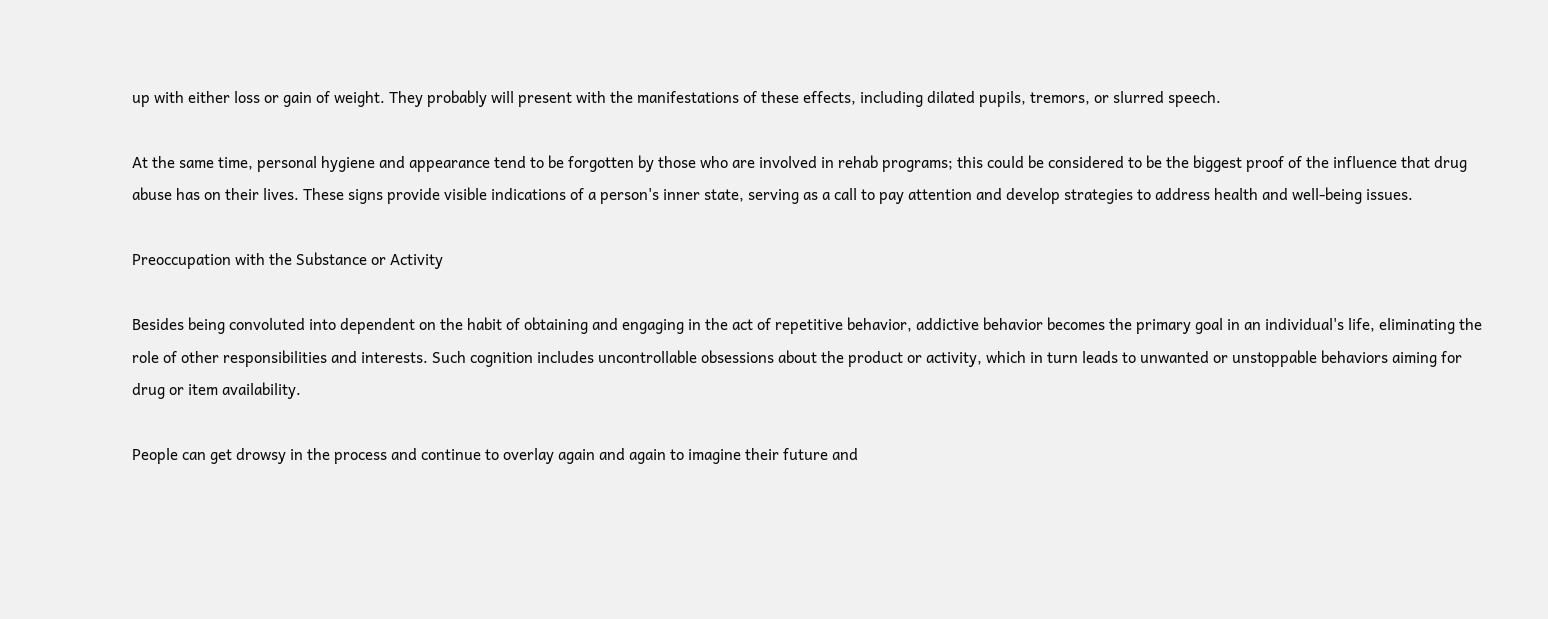up with either loss or gain of weight. They probably will present with the manifestations of these effects, including dilated pupils, tremors, or slurred speech.

At the same time, personal hygiene and appearance tend to be forgotten by those who are involved in rehab programs; this could be considered to be the biggest proof of the influence that drug abuse has on their lives. These signs provide visible indications of a person's inner state, serving as a call to pay attention and develop strategies to address health and well-being issues.

Preoccupation with the Substance or Activity

Besides being convoluted into dependent on the habit of obtaining and engaging in the act of repetitive behavior, addictive behavior becomes the primary goal in an individual's life, eliminating the role of other responsibilities and interests. Such cognition includes uncontrollable obsessions about the product or activity, which in turn leads to unwanted or unstoppable behaviors aiming for drug or item availability.

People can get drowsy in the process and continue to overlay again and again to imagine their future and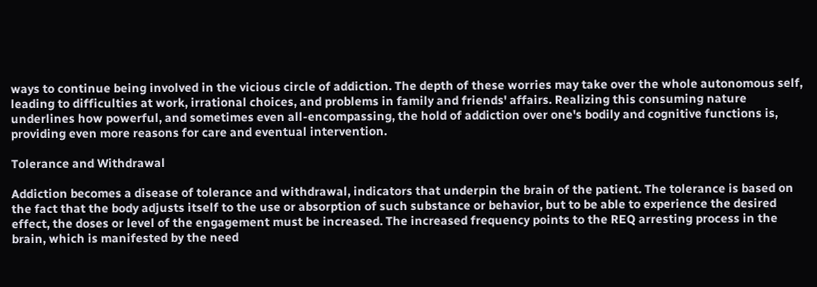ways to continue being involved in the vicious circle of addiction. The depth of these worries may take over the whole autonomous self, leading to difficulties at work, irrational choices, and problems in family and friends' affairs. Realizing this consuming nature underlines how powerful, and sometimes even all-encompassing, the hold of addiction over one's bodily and cognitive functions is, providing even more reasons for care and eventual intervention.

Tolerance and Withdrawal

Addiction becomes a disease of tolerance and withdrawal, indicators that underpin the brain of the patient. The tolerance is based on the fact that the body adjusts itself to the use or absorption of such substance or behavior, but to be able to experience the desired effect, the doses or level of the engagement must be increased. The increased frequency points to the REQ arresting process in the brain, which is manifested by the need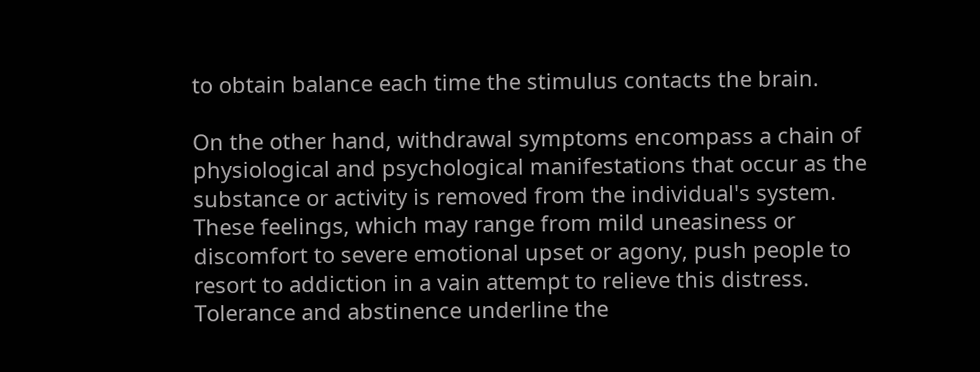to obtain balance each time the stimulus contacts the brain.

On the other hand, withdrawal symptoms encompass a chain of physiological and psychological manifestations that occur as the substance or activity is removed from the individual's system. These feelings, which may range from mild uneasiness or discomfort to severe emotional upset or agony, push people to resort to addiction in a vain attempt to relieve this distress. Tolerance and abstinence underline the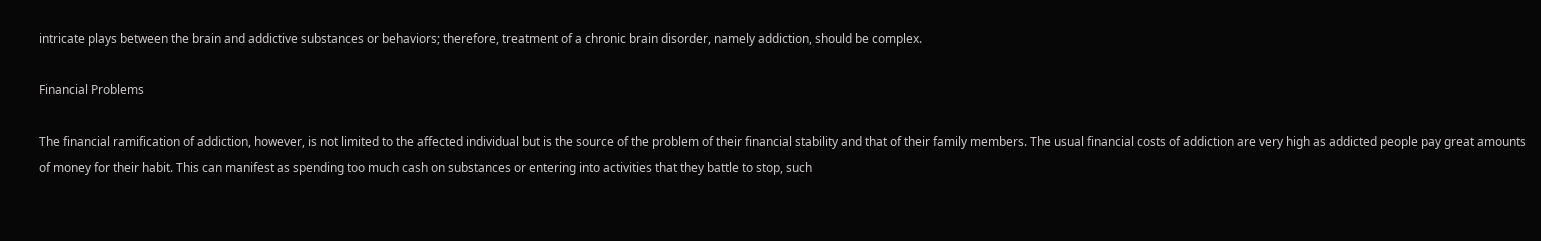intricate plays between the brain and addictive substances or behaviors; therefore, treatment of a chronic brain disorder, namely addiction, should be complex.

Financial Problems

The financial ramification of addiction, however, is not limited to the affected individual but is the source of the problem of their financial stability and that of their family members. The usual financial costs of addiction are very high as addicted people pay great amounts of money for their habit. This can manifest as spending too much cash on substances or entering into activities that they battle to stop, such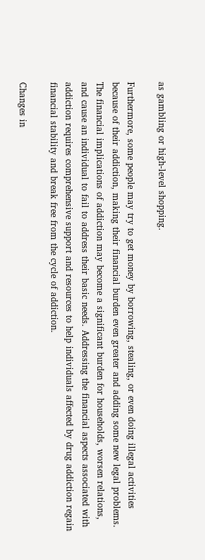as gambling or high-level shopping.

Furthermore, some people may try to get money by borrowing, stealing, or even doing illegal activities because of their addiction, making their financial burden even greater and adding some new legal problems. The financial implications of addiction may become a significant burden for households, worsen relations, and cause an individual to fail to address their basic needs. Addressing the financial aspects associated with addiction requires comprehensive support and resources to help individuals affected by drug addiction regain financial stability and break free from the cycle of addiction.

Changes in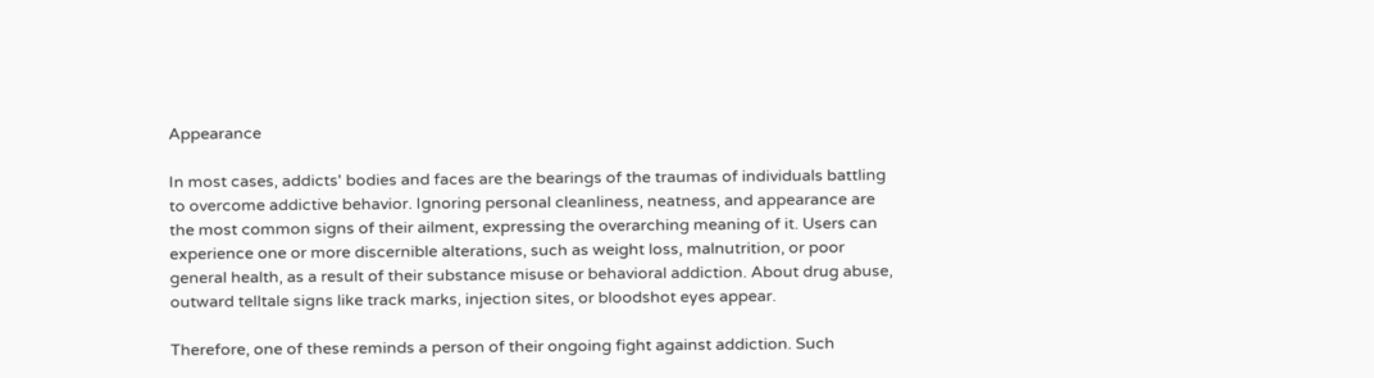Appearance

In most cases, addicts' bodies and faces are the bearings of the traumas of individuals battling to overcome addictive behavior. Ignoring personal cleanliness, neatness, and appearance are the most common signs of their ailment, expressing the overarching meaning of it. Users can experience one or more discernible alterations, such as weight loss, malnutrition, or poor general health, as a result of their substance misuse or behavioral addiction. About drug abuse, outward telltale signs like track marks, injection sites, or bloodshot eyes appear.

Therefore, one of these reminds a person of their ongoing fight against addiction. Such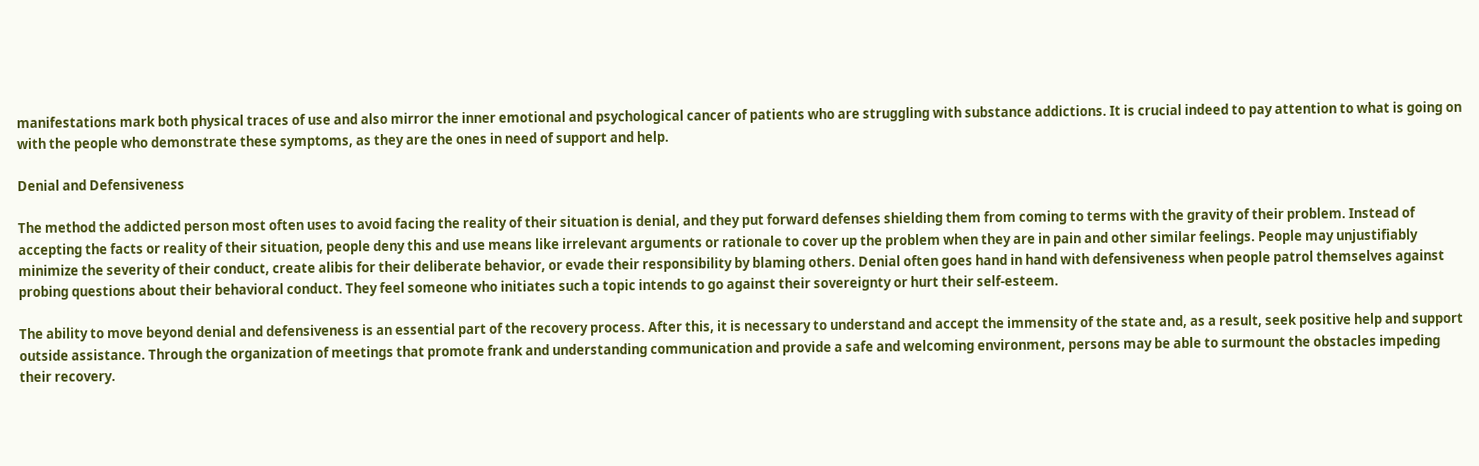manifestations mark both physical traces of use and also mirror the inner emotional and psychological cancer of patients who are struggling with substance addictions. It is crucial indeed to pay attention to what is going on with the people who demonstrate these symptoms, as they are the ones in need of support and help.

Denial and Defensiveness

The method the addicted person most often uses to avoid facing the reality of their situation is denial, and they put forward defenses shielding them from coming to terms with the gravity of their problem. Instead of accepting the facts or reality of their situation, people deny this and use means like irrelevant arguments or rationale to cover up the problem when they are in pain and other similar feelings. People may unjustifiably minimize the severity of their conduct, create alibis for their deliberate behavior, or evade their responsibility by blaming others. Denial often goes hand in hand with defensiveness when people patrol themselves against probing questions about their behavioral conduct. They feel someone who initiates such a topic intends to go against their sovereignty or hurt their self-esteem.

The ability to move beyond denial and defensiveness is an essential part of the recovery process. After this, it is necessary to understand and accept the immensity of the state and, as a result, seek positive help and support outside assistance. Through the organization of meetings that promote frank and understanding communication and provide a safe and welcoming environment, persons may be able to surmount the obstacles impeding their recovery.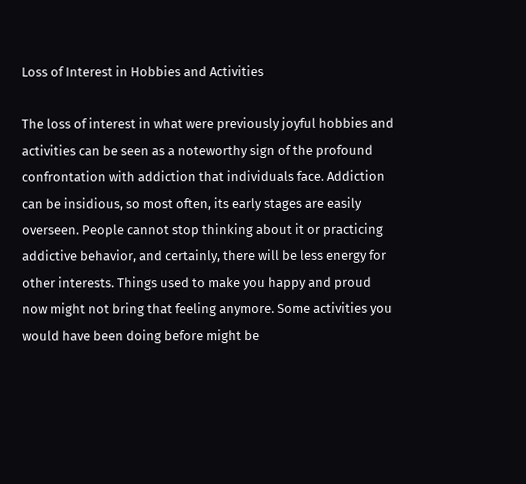Loss of Interest in Hobbies and Activities

The loss of interest in what were previously joyful hobbies and activities can be seen as a noteworthy sign of the profound confrontation with addiction that individuals face. Addiction can be insidious, so most often, its early stages are easily overseen. People cannot stop thinking about it or practicing addictive behavior, and certainly, there will be less energy for other interests. Things used to make you happy and proud now might not bring that feeling anymore. Some activities you would have been doing before might be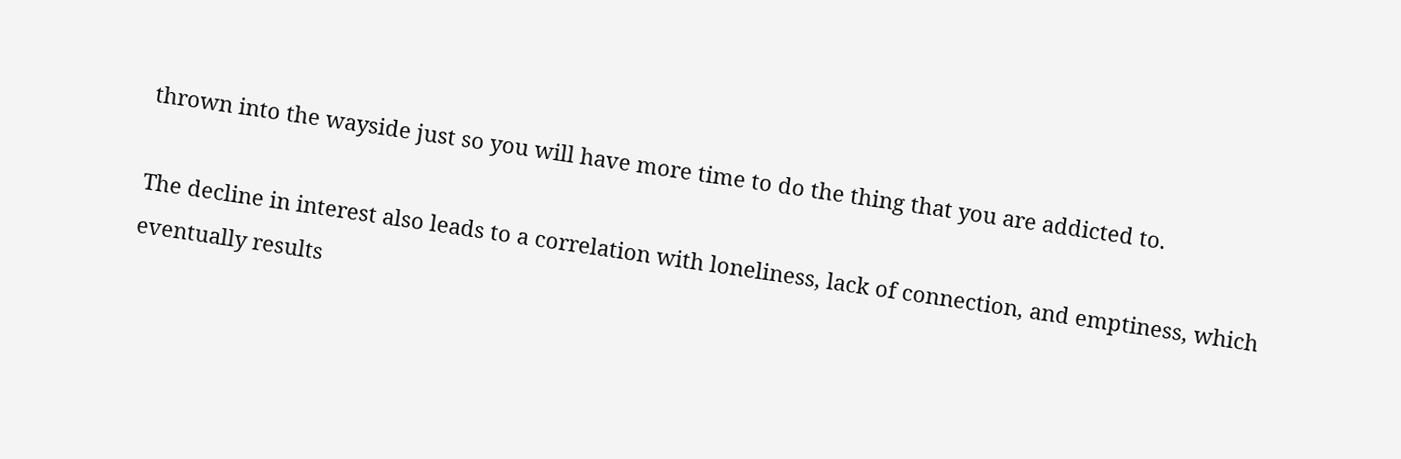thrown into the wayside just so you will have more time to do the thing that you are addicted to.

The decline in interest also leads to a correlation with loneliness, lack of connection, and emptiness, which eventually results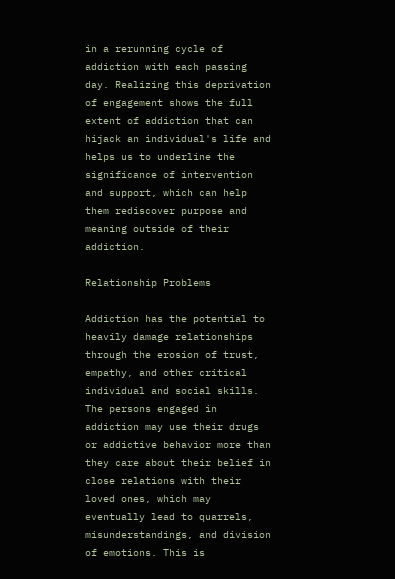in a rerunning cycle of addiction with each passing day. Realizing this deprivation of engagement shows the full extent of addiction that can hijack an individual's life and helps us to underline the significance of intervention and support, which can help them rediscover purpose and meaning outside of their addiction.

Relationship Problems

Addiction has the potential to heavily damage relationships through the erosion of trust, empathy, and other critical individual and social skills. The persons engaged in addiction may use their drugs or addictive behavior more than they care about their belief in close relations with their loved ones, which may eventually lead to quarrels, misunderstandings, and division of emotions. This is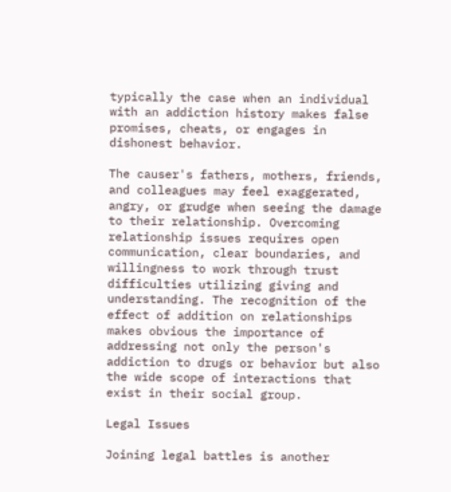typically the case when an individual with an addiction history makes false promises, cheats, or engages in dishonest behavior.

The causer's fathers, mothers, friends, and colleagues may feel exaggerated, angry, or grudge when seeing the damage to their relationship. Overcoming relationship issues requires open communication, clear boundaries, and willingness to work through trust difficulties utilizing giving and understanding. The recognition of the effect of addition on relationships makes obvious the importance of addressing not only the person's addiction to drugs or behavior but also the wide scope of interactions that exist in their social group.

Legal Issues

Joining legal battles is another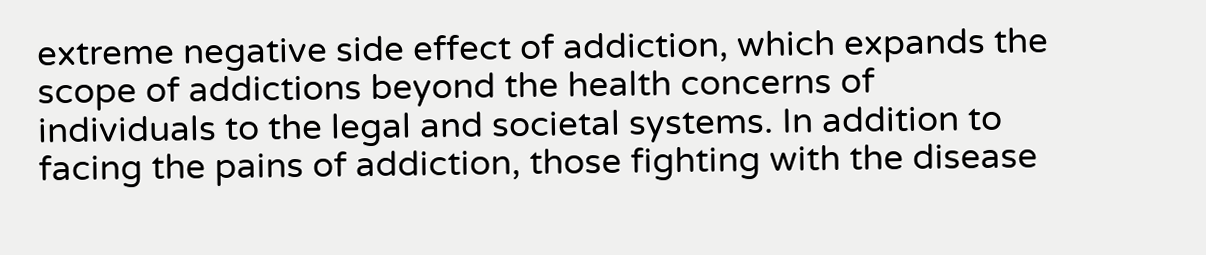extreme negative side effect of addiction, which expands the scope of addictions beyond the health concerns of individuals to the legal and societal systems. In addition to facing the pains of addiction, those fighting with the disease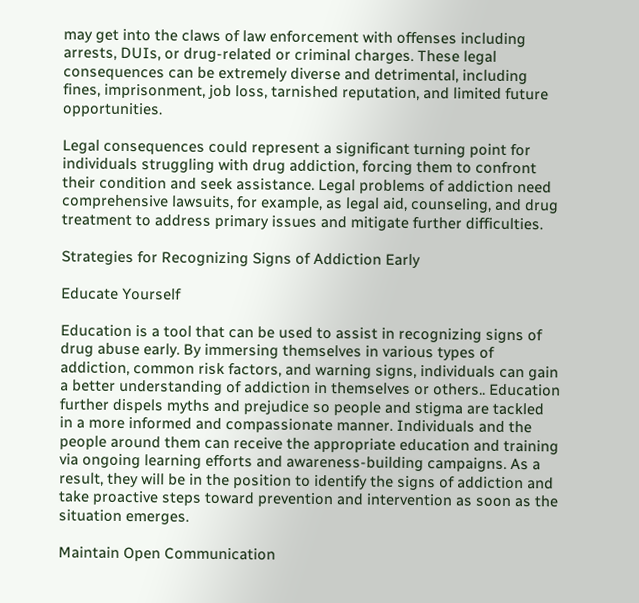may get into the claws of law enforcement with offenses including arrests, DUIs, or drug-related or criminal charges. These legal consequences can be extremely diverse and detrimental, including fines, imprisonment, job loss, tarnished reputation, and limited future opportunities.

Legal consequences could represent a significant turning point for individuals struggling with drug addiction, forcing them to confront their condition and seek assistance. Legal problems of addiction need comprehensive lawsuits, for example, as legal aid, counseling, and drug treatment to address primary issues and mitigate further difficulties.

Strategies for Recognizing Signs of Addiction Early

Educate Yourself

Education is a tool that can be used to assist in recognizing signs of drug abuse early. By immersing themselves in various types of addiction, common risk factors, and warning signs, individuals can gain a better understanding of addiction in themselves or others.. Education further dispels myths and prejudice so people and stigma are tackled in a more informed and compassionate manner. Individuals and the people around them can receive the appropriate education and training via ongoing learning efforts and awareness-building campaigns. As a result, they will be in the position to identify the signs of addiction and take proactive steps toward prevention and intervention as soon as the situation emerges.

Maintain Open Communication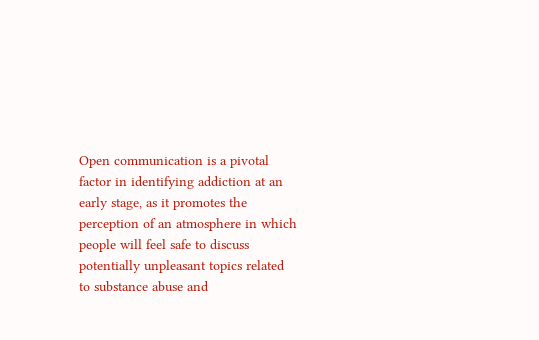Open communication is a pivotal factor in identifying addiction at an early stage, as it promotes the perception of an atmosphere in which people will feel safe to discuss potentially unpleasant topics related to substance abuse and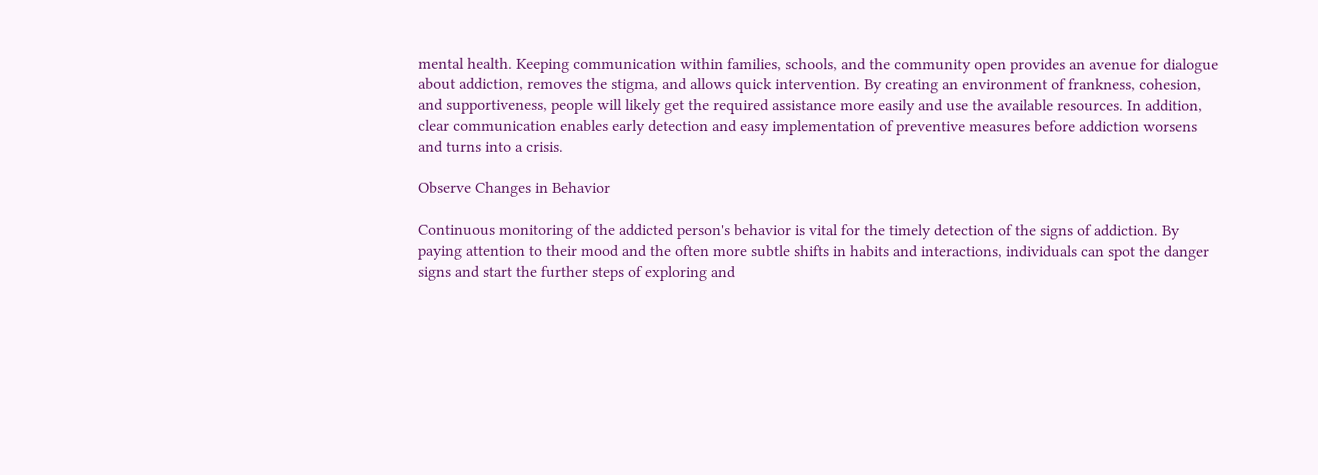mental health. Keeping communication within families, schools, and the community open provides an avenue for dialogue about addiction, removes the stigma, and allows quick intervention. By creating an environment of frankness, cohesion, and supportiveness, people will likely get the required assistance more easily and use the available resources. In addition, clear communication enables early detection and easy implementation of preventive measures before addiction worsens and turns into a crisis.

Observe Changes in Behavior

Continuous monitoring of the addicted person's behavior is vital for the timely detection of the signs of addiction. By paying attention to their mood and the often more subtle shifts in habits and interactions, individuals can spot the danger signs and start the further steps of exploring and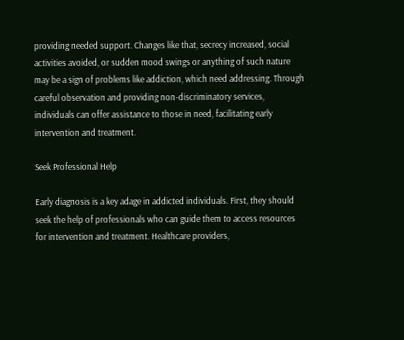providing needed support. Changes like that, secrecy increased, social activities avoided, or sudden mood swings or anything of such nature may be a sign of problems like addiction, which need addressing. Through careful observation and providing non-discriminatory services, individuals can offer assistance to those in need, facilitating early intervention and treatment.

Seek Professional Help

Early diagnosis is a key adage in addicted individuals. First, they should seek the help of professionals who can guide them to access resources for intervention and treatment. Healthcare providers,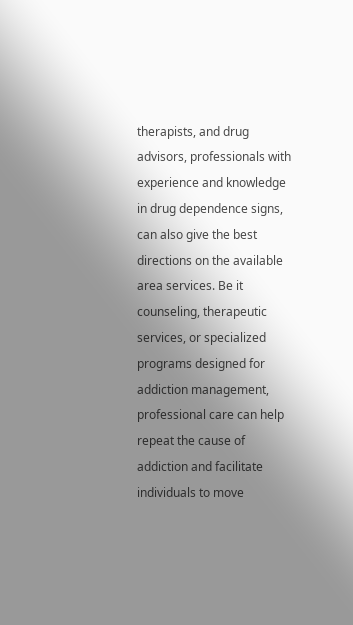therapists, and drug advisors, professionals with experience and knowledge in drug dependence signs, can also give the best directions on the available area services. Be it counseling, therapeutic services, or specialized programs designed for addiction management, professional care can help repeat the cause of addiction and facilitate individuals to move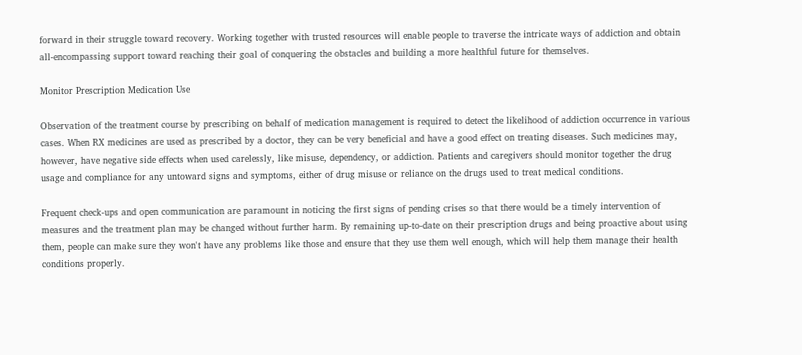forward in their struggle toward recovery. Working together with trusted resources will enable people to traverse the intricate ways of addiction and obtain all-encompassing support toward reaching their goal of conquering the obstacles and building a more healthful future for themselves.

Monitor Prescription Medication Use

Observation of the treatment course by prescribing on behalf of medication management is required to detect the likelihood of addiction occurrence in various cases. When RX medicines are used as prescribed by a doctor, they can be very beneficial and have a good effect on treating diseases. Such medicines may, however, have negative side effects when used carelessly, like misuse, dependency, or addiction. Patients and caregivers should monitor together the drug usage and compliance for any untoward signs and symptoms, either of drug misuse or reliance on the drugs used to treat medical conditions.

Frequent check-ups and open communication are paramount in noticing the first signs of pending crises so that there would be a timely intervention of measures and the treatment plan may be changed without further harm. By remaining up-to-date on their prescription drugs and being proactive about using them, people can make sure they won't have any problems like those and ensure that they use them well enough, which will help them manage their health conditions properly.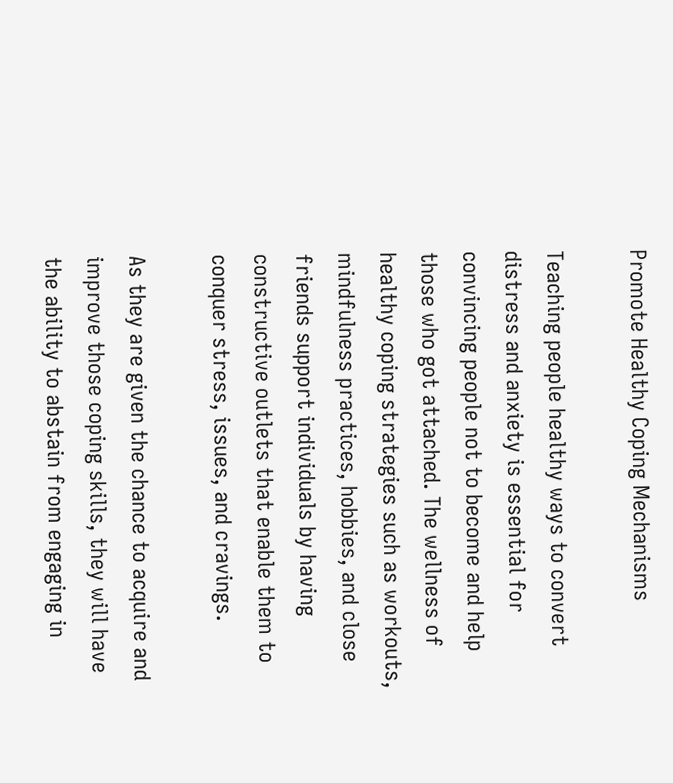Promote Healthy Coping Mechanisms

Teaching people healthy ways to convert distress and anxiety is essential for convincing people not to become and help those who got attached. The wellness of healthy coping strategies such as workouts, mindfulness practices, hobbies, and close friends support individuals by having constructive outlets that enable them to conquer stress, issues, and cravings.

As they are given the chance to acquire and improve those coping skills, they will have the ability to abstain from engaging in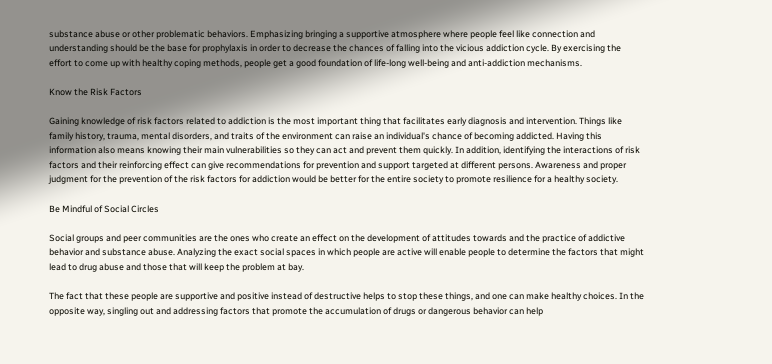substance abuse or other problematic behaviors. Emphasizing bringing a supportive atmosphere where people feel like connection and understanding should be the base for prophylaxis in order to decrease the chances of falling into the vicious addiction cycle. By exercising the effort to come up with healthy coping methods, people get a good foundation of life-long well-being and anti-addiction mechanisms.

Know the Risk Factors

Gaining knowledge of risk factors related to addiction is the most important thing that facilitates early diagnosis and intervention. Things like family history, trauma, mental disorders, and traits of the environment can raise an individual's chance of becoming addicted. Having this information also means knowing their main vulnerabilities so they can act and prevent them quickly. In addition, identifying the interactions of risk factors and their reinforcing effect can give recommendations for prevention and support targeted at different persons. Awareness and proper judgment for the prevention of the risk factors for addiction would be better for the entire society to promote resilience for a healthy society.

Be Mindful of Social Circles

Social groups and peer communities are the ones who create an effect on the development of attitudes towards and the practice of addictive behavior and substance abuse. Analyzing the exact social spaces in which people are active will enable people to determine the factors that might lead to drug abuse and those that will keep the problem at bay.

The fact that these people are supportive and positive instead of destructive helps to stop these things, and one can make healthy choices. In the opposite way, singling out and addressing factors that promote the accumulation of drugs or dangerous behavior can help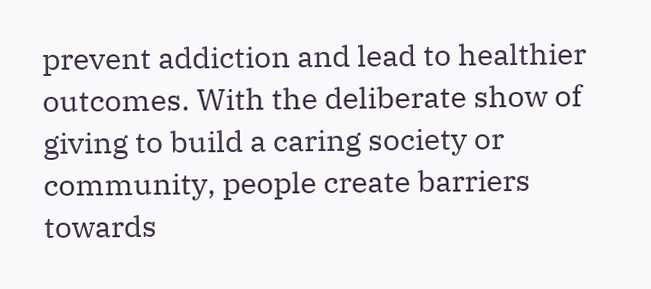prevent addiction and lead to healthier outcomes. With the deliberate show of giving to build a caring society or community, people create barriers towards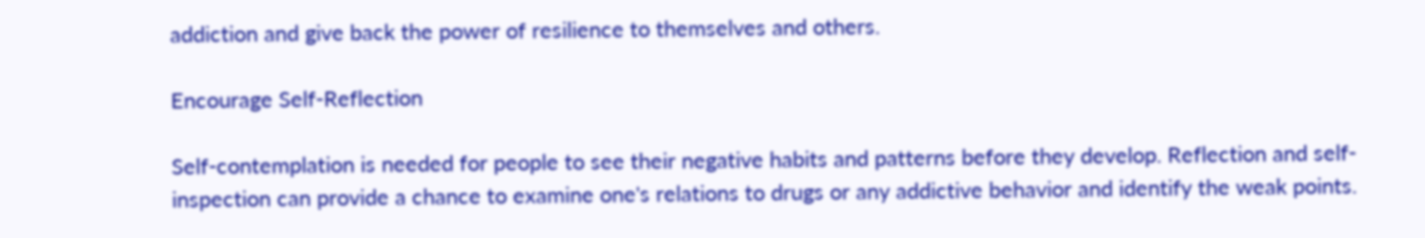addiction and give back the power of resilience to themselves and others.

Encourage Self-Reflection

Self-contemplation is needed for people to see their negative habits and patterns before they develop. Reflection and self-inspection can provide a chance to examine one's relations to drugs or any addictive behavior and identify the weak points.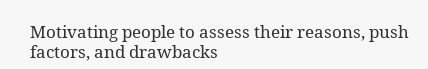Motivating people to assess their reasons, push factors, and drawbacks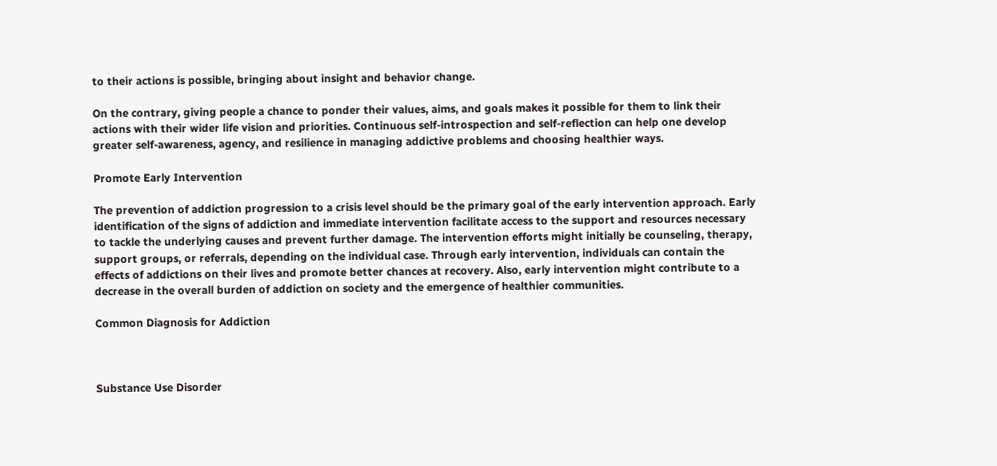to their actions is possible, bringing about insight and behavior change.

On the contrary, giving people a chance to ponder their values, aims, and goals makes it possible for them to link their actions with their wider life vision and priorities. Continuous self-introspection and self-reflection can help one develop greater self-awareness, agency, and resilience in managing addictive problems and choosing healthier ways.

Promote Early Intervention

The prevention of addiction progression to a crisis level should be the primary goal of the early intervention approach. Early identification of the signs of addiction and immediate intervention facilitate access to the support and resources necessary to tackle the underlying causes and prevent further damage. The intervention efforts might initially be counseling, therapy, support groups, or referrals, depending on the individual case. Through early intervention, individuals can contain the effects of addictions on their lives and promote better chances at recovery. Also, early intervention might contribute to a decrease in the overall burden of addiction on society and the emergence of healthier communities.

Common Diagnosis for Addiction



Substance Use Disorder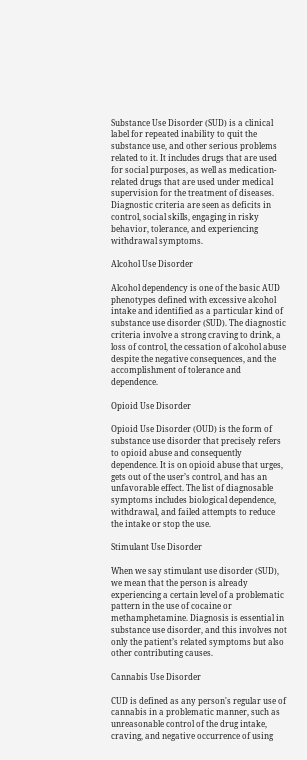Substance Use Disorder (SUD) is a clinical label for repeated inability to quit the substance use, and other serious problems related to it. It includes drugs that are used for social purposes, as well as medication-related drugs that are used under medical supervision for the treatment of diseases. Diagnostic criteria are seen as deficits in control, social skills, engaging in risky behavior, tolerance, and experiencing withdrawal symptoms.

Alcohol Use Disorder

Alcohol dependency is one of the basic AUD phenotypes defined with excessive alcohol intake and identified as a particular kind of substance use disorder (SUD). The diagnostic criteria involve a strong craving to drink, a loss of control, the cessation of alcohol abuse despite the negative consequences, and the accomplishment of tolerance and dependence.

Opioid Use Disorder

Opioid Use Disorder (OUD) is the form of substance use disorder that precisely refers to opioid abuse and consequently dependence. It is on opioid abuse that urges, gets out of the user’s control, and has an unfavorable effect. The list of diagnosable symptoms includes biological dependence, withdrawal, and failed attempts to reduce the intake or stop the use.

Stimulant Use Disorder

When we say stimulant use disorder (SUD), we mean that the person is already experiencing a certain level of a problematic pattern in the use of cocaine or methamphetamine. Diagnosis is essential in substance use disorder, and this involves not only the patient’s related symptoms but also other contributing causes.

Cannabis Use Disorder

CUD is defined as any person's regular use of cannabis in a problematic manner, such as unreasonable control of the drug intake, craving, and negative occurrence of using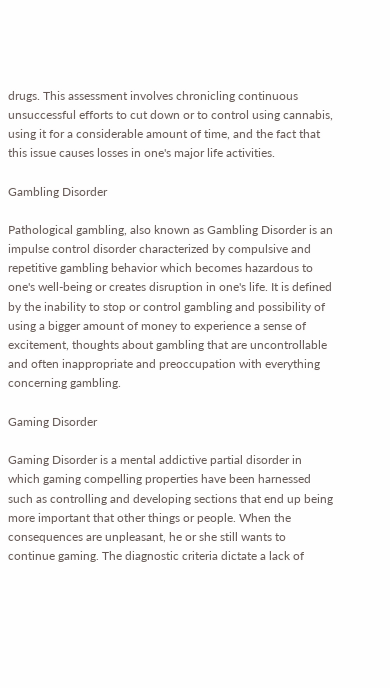drugs. This assessment involves chronicling continuous unsuccessful efforts to cut down or to control using cannabis, using it for a considerable amount of time, and the fact that this issue causes losses in one's major life activities.

Gambling Disorder

Pathological gambling, also known as Gambling Disorder is an impulse control disorder characterized by compulsive and repetitive gambling behavior which becomes hazardous to one's well-being or creates disruption in one's life. It is defined by the inability to stop or control gambling and possibility of using a bigger amount of money to experience a sense of excitement, thoughts about gambling that are uncontrollable and often inappropriate and preoccupation with everything concerning gambling.

Gaming Disorder

Gaming Disorder is a mental addictive partial disorder in which gaming compelling properties have been harnessed such as controlling and developing sections that end up being more important that other things or people. When the consequences are unpleasant, he or she still wants to continue gaming. The diagnostic criteria dictate a lack of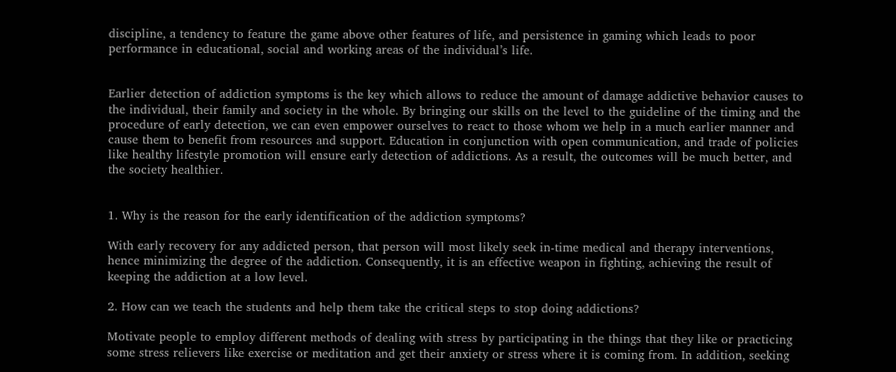discipline, a tendency to feature the game above other features of life, and persistence in gaming which leads to poor performance in educational, social and working areas of the individual’s life.


Earlier detection of addiction symptoms is the key which allows to reduce the amount of damage addictive behavior causes to the individual, their family and society in the whole. By bringing our skills on the level to the guideline of the timing and the procedure of early detection, we can even empower ourselves to react to those whom we help in a much earlier manner and cause them to benefit from resources and support. Education in conjunction with open communication, and trade of policies like healthy lifestyle promotion will ensure early detection of addictions. As a result, the outcomes will be much better, and the society healthier.


1. Why is the reason for the early identification of the addiction symptoms?

With early recovery for any addicted person, that person will most likely seek in-time medical and therapy interventions, hence minimizing the degree of the addiction. Consequently, it is an effective weapon in fighting, achieving the result of keeping the addiction at a low level.

2. How can we teach the students and help them take the critical steps to stop doing addictions?

Motivate people to employ different methods of dealing with stress by participating in the things that they like or practicing some stress relievers like exercise or meditation and get their anxiety or stress where it is coming from. In addition, seeking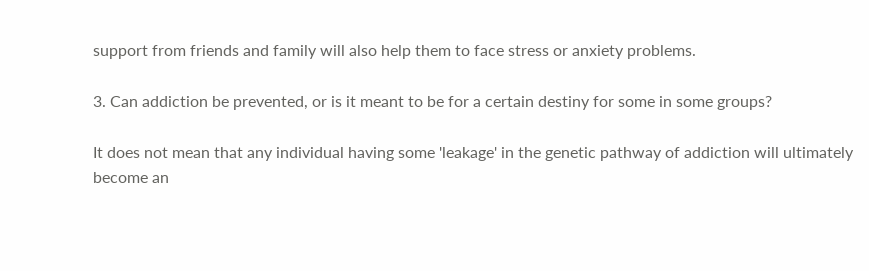support from friends and family will also help them to face stress or anxiety problems.

3. Can addiction be prevented, or is it meant to be for a certain destiny for some in some groups?

It does not mean that any individual having some 'leakage' in the genetic pathway of addiction will ultimately become an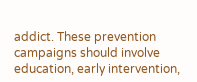addict. These prevention campaigns should involve education, early intervention,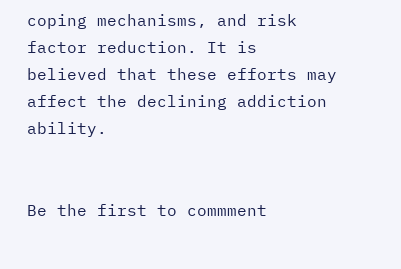coping mechanisms, and risk factor reduction. It is believed that these efforts may affect the declining addiction ability.


Be the first to commment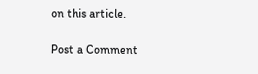on this article.

Post a Comment